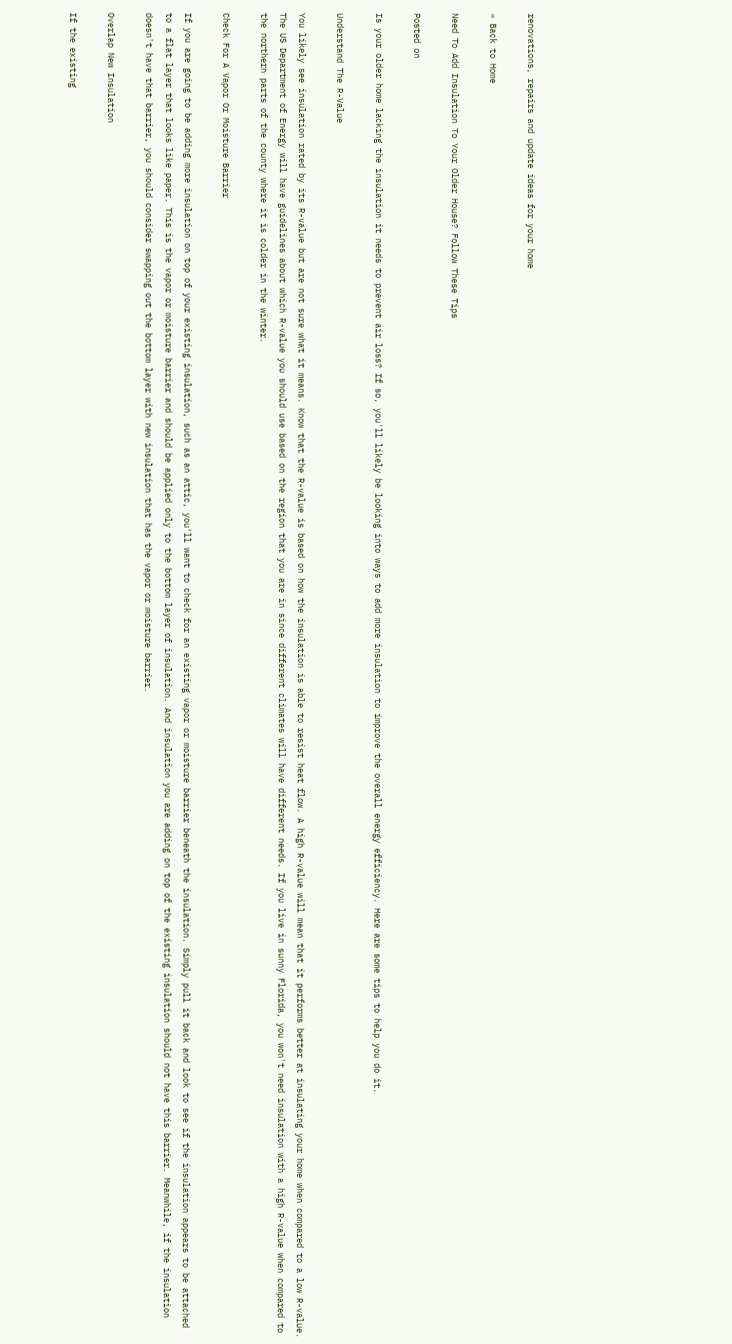renovations, repairs and update ideas for your home

« Back to Home

Need To Add Insulation To Your Older House? Follow These Tips

Posted on

Is your older home lacking the insulation it needs to prevent air loss? If so, you'll likely be looking into ways to add more insulation to improve the overall energy efficiency. Here are some tips to help you do it.

Understand The R-Value

You likely see insulation rated by its R-value but are not sure what it means. Know that the R-value is based on how the insulation is able to resist heat flow. A high R-value will mean that it performs better at insulating your home when compared to a low R-value. The US Department of Energy will have guidelines about which R-value you should use based on the region that you are in since different climates will have different needs. If you live in sunny Florida, you won't need insulation with a high R-value when compared to the northern parts of the county where it is colder in the winter.

Check For A Vapor Or Moisture Barrier

If you are going to be adding more insulation on top of your existing insulation, such as an attic, you'll want to check for an existing vapor or moisture barrier beneath the insulation. Simply pull it back and look to see if the insulation appears to be attached to a flat layer that looks like paper. This is the vapor or moisture barrier and should be applied only to the bottom layer of insulation. And insulation you are adding on top of the existing insulation should not have this barrier. Meanwhile, if the insulation doesn't have that barrier, you should consider swapping out the bottom layer with new insulation that has the vapor or moisture barrier.

Overlap New Insulation

If the existing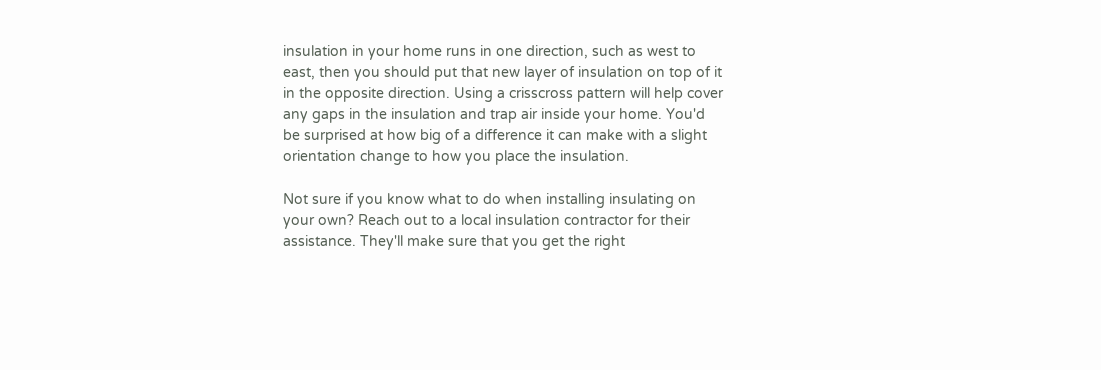insulation in your home runs in one direction, such as west to east, then you should put that new layer of insulation on top of it in the opposite direction. Using a crisscross pattern will help cover any gaps in the insulation and trap air inside your home. You'd be surprised at how big of a difference it can make with a slight orientation change to how you place the insulation.

Not sure if you know what to do when installing insulating on your own? Reach out to a local insulation contractor for their assistance. They'll make sure that you get the right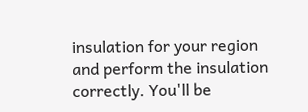insulation for your region and perform the insulation correctly. You'll be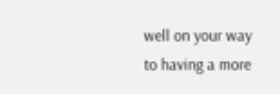well on your way to having a more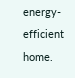energy-efficient home.